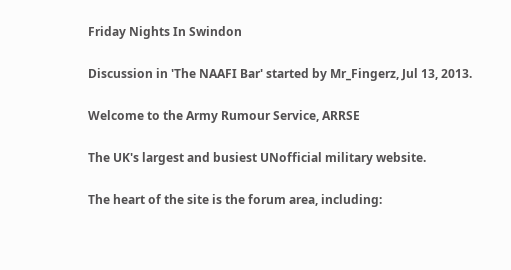Friday Nights In Swindon

Discussion in 'The NAAFI Bar' started by Mr_Fingerz, Jul 13, 2013.

Welcome to the Army Rumour Service, ARRSE

The UK's largest and busiest UNofficial military website.

The heart of the site is the forum area, including: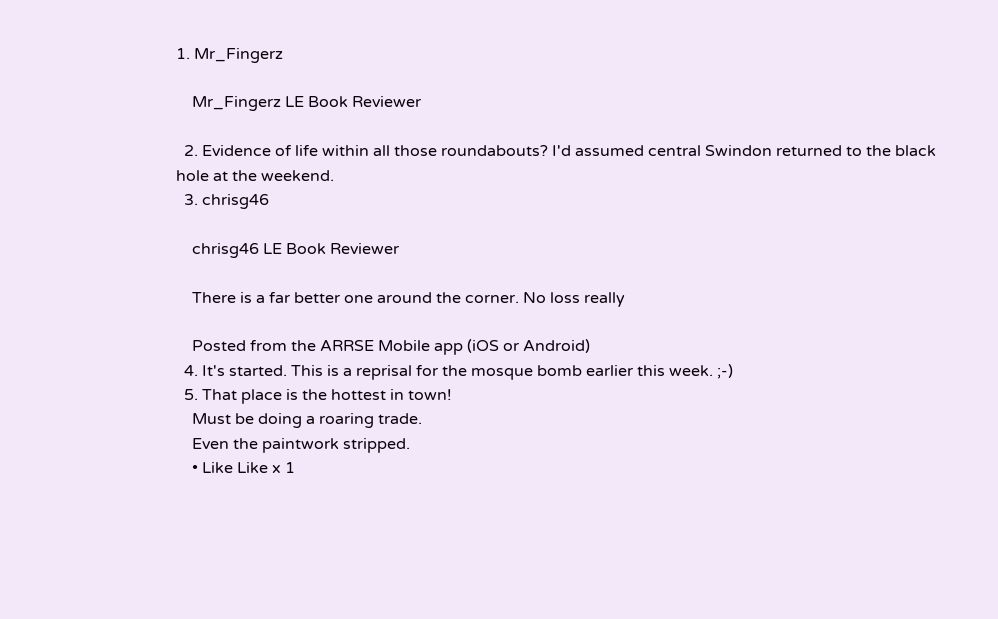1. Mr_Fingerz

    Mr_Fingerz LE Book Reviewer

  2. Evidence of life within all those roundabouts? I'd assumed central Swindon returned to the black hole at the weekend.
  3. chrisg46

    chrisg46 LE Book Reviewer

    There is a far better one around the corner. No loss really

    Posted from the ARRSE Mobile app (iOS or Android)
  4. It's started. This is a reprisal for the mosque bomb earlier this week. ;-)
  5. That place is the hottest in town!
    Must be doing a roaring trade.
    Even the paintwork stripped.
    • Like Like x 1